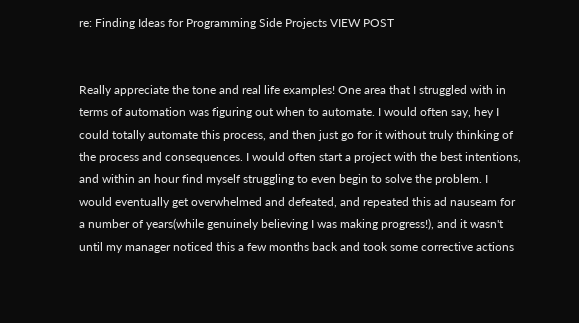re: Finding Ideas for Programming Side Projects VIEW POST


Really appreciate the tone and real life examples! One area that I struggled with in terms of automation was figuring out when to automate. I would often say, hey I could totally automate this process, and then just go for it without truly thinking of the process and consequences. I would often start a project with the best intentions, and within an hour find myself struggling to even begin to solve the problem. I would eventually get overwhelmed and defeated, and repeated this ad nauseam for a number of years(while genuinely believing I was making progress!), and it wasn't until my manager noticed this a few months back and took some corrective actions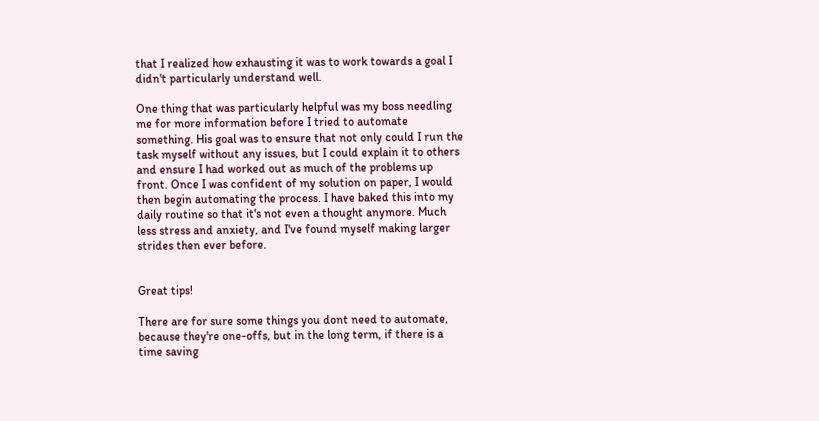that I realized how exhausting it was to work towards a goal I didn't particularly understand well.

One thing that was particularly helpful was my boss needling me for more information before I tried to automate something. His goal was to ensure that not only could I run the task myself without any issues, but I could explain it to others and ensure I had worked out as much of the problems up front. Once I was confident of my solution on paper, I would then begin automating the process. I have baked this into my daily routine so that it's not even a thought anymore. Much less stress and anxiety, and I've found myself making larger strides then ever before.


Great tips!

There are for sure some things you dont need to automate, because they're one-offs, but in the long term, if there is a time saving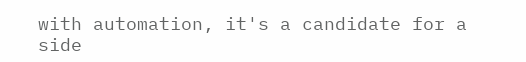with automation, it's a candidate for a side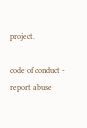project.

code of conduct - report abuse